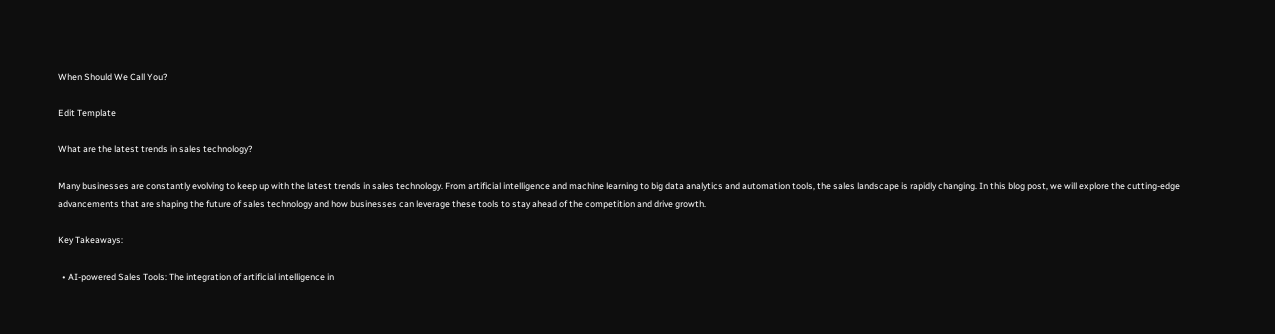When Should We Call You?

Edit Template

What are the latest trends in sales technology?

Many businesses are constantly evolving to keep up with the latest trends in sales technology. From artificial intelligence and machine learning to big data analytics and automation tools, the sales landscape is rapidly changing. In this blog post, we will explore the cutting-edge advancements that are shaping the future of sales technology and how businesses can leverage these tools to stay ahead of the competition and drive growth.

Key Takeaways:

  • AI-powered Sales Tools: The integration of artificial intelligence in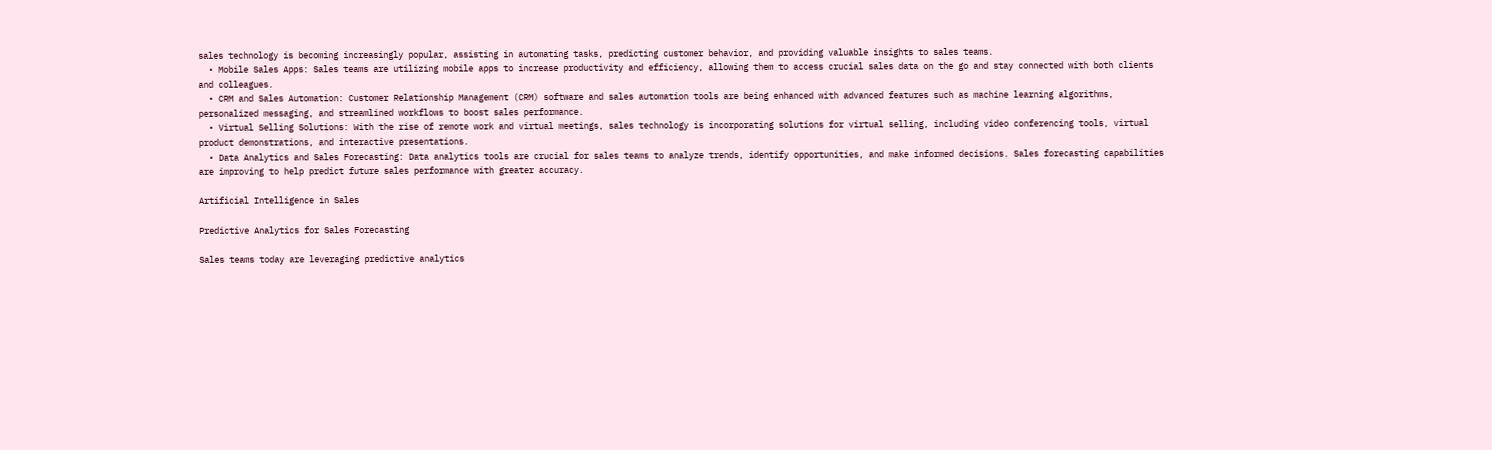sales technology is becoming increasingly popular, assisting in automating tasks, predicting customer behavior, and providing valuable insights to sales teams.
  • Mobile Sales Apps: Sales teams are utilizing mobile apps to increase productivity and efficiency, allowing them to access crucial sales data on the go and stay connected with both clients and colleagues.
  • CRM and Sales Automation: Customer Relationship Management (CRM) software and sales automation tools are being enhanced with advanced features such as machine learning algorithms, personalized messaging, and streamlined workflows to boost sales performance.
  • Virtual Selling Solutions: With the rise of remote work and virtual meetings, sales technology is incorporating solutions for virtual selling, including video conferencing tools, virtual product demonstrations, and interactive presentations.
  • Data Analytics and Sales Forecasting: Data analytics tools are crucial for sales teams to analyze trends, identify opportunities, and make informed decisions. Sales forecasting capabilities are improving to help predict future sales performance with greater accuracy.

Artificial Intelligence in Sales

Predictive Analytics for Sales Forecasting

Sales teams today are leveraging predictive analytics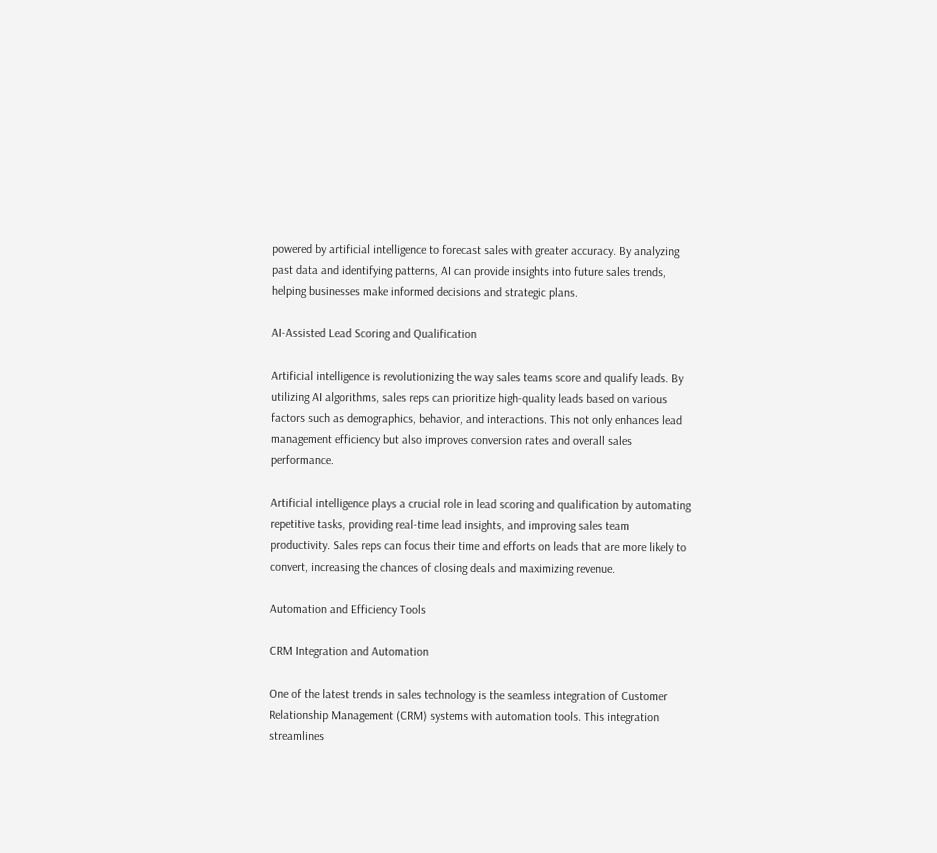powered by artificial intelligence to forecast sales with greater accuracy. By analyzing past data and identifying patterns, AI can provide insights into future sales trends, helping businesses make informed decisions and strategic plans.

AI-Assisted Lead Scoring and Qualification

Artificial intelligence is revolutionizing the way sales teams score and qualify leads. By utilizing AI algorithms, sales reps can prioritize high-quality leads based on various factors such as demographics, behavior, and interactions. This not only enhances lead management efficiency but also improves conversion rates and overall sales performance.

Artificial intelligence plays a crucial role in lead scoring and qualification by automating repetitive tasks, providing real-time lead insights, and improving sales team productivity. Sales reps can focus their time and efforts on leads that are more likely to convert, increasing the chances of closing deals and maximizing revenue.

Automation and Efficiency Tools

CRM Integration and Automation

One of the latest trends in sales technology is the seamless integration of Customer Relationship Management (CRM) systems with automation tools. This integration streamlines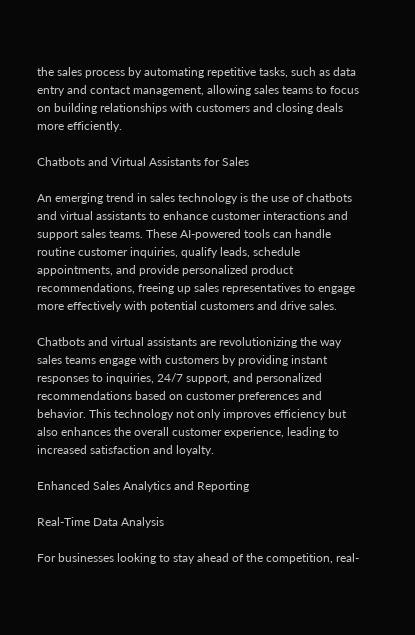the sales process by automating repetitive tasks, such as data entry and contact management, allowing sales teams to focus on building relationships with customers and closing deals more efficiently.

Chatbots and Virtual Assistants for Sales

An emerging trend in sales technology is the use of chatbots and virtual assistants to enhance customer interactions and support sales teams. These AI-powered tools can handle routine customer inquiries, qualify leads, schedule appointments, and provide personalized product recommendations, freeing up sales representatives to engage more effectively with potential customers and drive sales.

Chatbots and virtual assistants are revolutionizing the way sales teams engage with customers by providing instant responses to inquiries, 24/7 support, and personalized recommendations based on customer preferences and behavior. This technology not only improves efficiency but also enhances the overall customer experience, leading to increased satisfaction and loyalty.

Enhanced Sales Analytics and Reporting

Real-Time Data Analysis

For businesses looking to stay ahead of the competition, real-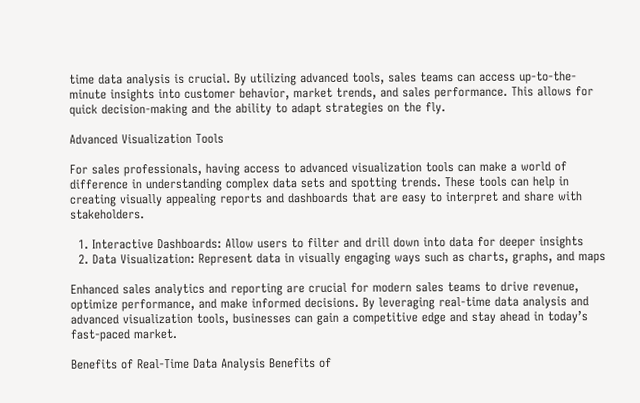time data analysis is crucial. By utilizing advanced tools, sales teams can access up-to-the-minute insights into customer behavior, market trends, and sales performance. This allows for quick decision-making and the ability to adapt strategies on the fly.

Advanced Visualization Tools

For sales professionals, having access to advanced visualization tools can make a world of difference in understanding complex data sets and spotting trends. These tools can help in creating visually appealing reports and dashboards that are easy to interpret and share with stakeholders.

  1. Interactive Dashboards: Allow users to filter and drill down into data for deeper insights
  2. Data Visualization: Represent data in visually engaging ways such as charts, graphs, and maps

Enhanced sales analytics and reporting are crucial for modern sales teams to drive revenue, optimize performance, and make informed decisions. By leveraging real-time data analysis and advanced visualization tools, businesses can gain a competitive edge and stay ahead in today’s fast-paced market.

Benefits of Real-Time Data Analysis Benefits of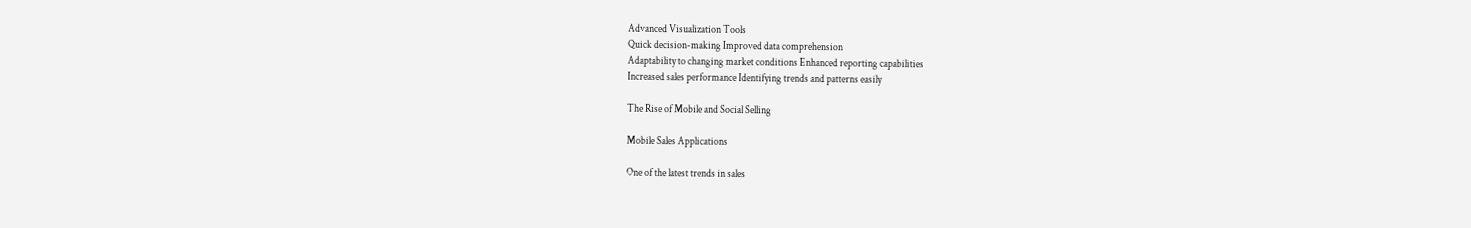Advanced Visualization Tools
Quick decision-making Improved data comprehension
Adaptability to changing market conditions Enhanced reporting capabilities
Increased sales performance Identifying trends and patterns easily

The Rise of Mobile and Social Selling

Mobile Sales Applications

One of the latest trends in sales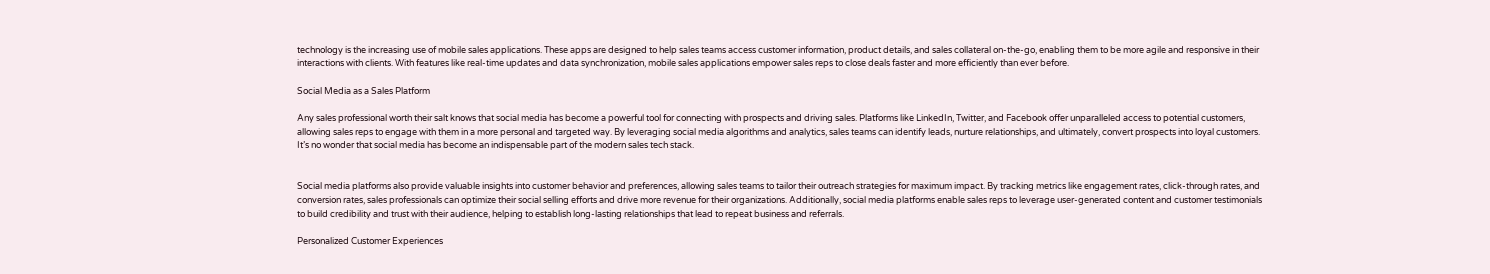technology is the increasing use of mobile sales applications. These apps are designed to help sales teams access customer information, product details, and sales collateral on-the-go, enabling them to be more agile and responsive in their interactions with clients. With features like real-time updates and data synchronization, mobile sales applications empower sales reps to close deals faster and more efficiently than ever before.

Social Media as a Sales Platform

Any sales professional worth their salt knows that social media has become a powerful tool for connecting with prospects and driving sales. Platforms like LinkedIn, Twitter, and Facebook offer unparalleled access to potential customers, allowing sales reps to engage with them in a more personal and targeted way. By leveraging social media algorithms and analytics, sales teams can identify leads, nurture relationships, and ultimately, convert prospects into loyal customers. It’s no wonder that social media has become an indispensable part of the modern sales tech stack.


Social media platforms also provide valuable insights into customer behavior and preferences, allowing sales teams to tailor their outreach strategies for maximum impact. By tracking metrics like engagement rates, click-through rates, and conversion rates, sales professionals can optimize their social selling efforts and drive more revenue for their organizations. Additionally, social media platforms enable sales reps to leverage user-generated content and customer testimonials to build credibility and trust with their audience, helping to establish long-lasting relationships that lead to repeat business and referrals.

Personalized Customer Experiences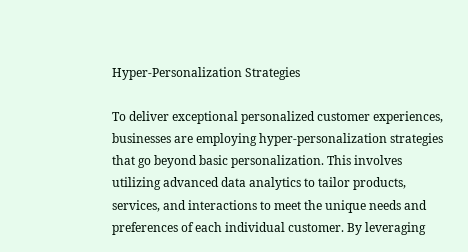Hyper-Personalization Strategies

To deliver exceptional personalized customer experiences, businesses are employing hyper-personalization strategies that go beyond basic personalization. This involves utilizing advanced data analytics to tailor products, services, and interactions to meet the unique needs and preferences of each individual customer. By leveraging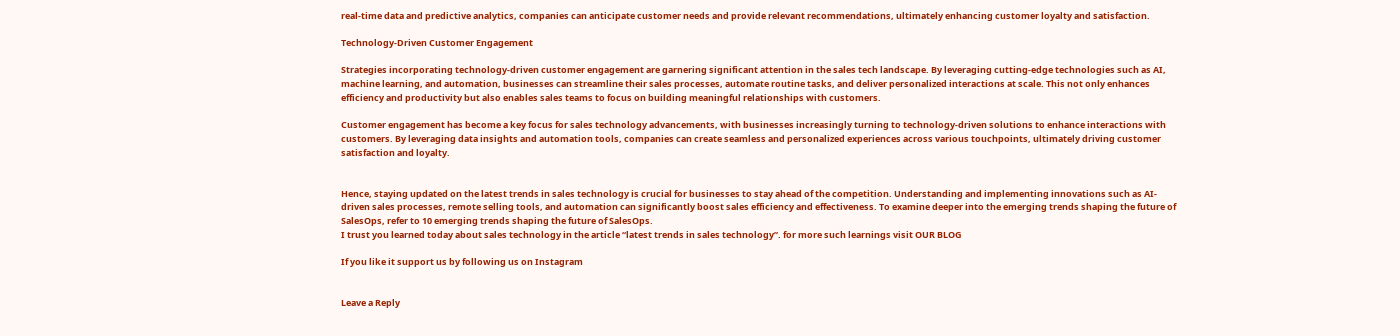real-time data and predictive analytics, companies can anticipate customer needs and provide relevant recommendations, ultimately enhancing customer loyalty and satisfaction.

Technology-Driven Customer Engagement

Strategies incorporating technology-driven customer engagement are garnering significant attention in the sales tech landscape. By leveraging cutting-edge technologies such as AI, machine learning, and automation, businesses can streamline their sales processes, automate routine tasks, and deliver personalized interactions at scale. This not only enhances efficiency and productivity but also enables sales teams to focus on building meaningful relationships with customers.

Customer engagement has become a key focus for sales technology advancements, with businesses increasingly turning to technology-driven solutions to enhance interactions with customers. By leveraging data insights and automation tools, companies can create seamless and personalized experiences across various touchpoints, ultimately driving customer satisfaction and loyalty.


Hence, staying updated on the latest trends in sales technology is crucial for businesses to stay ahead of the competition. Understanding and implementing innovations such as AI-driven sales processes, remote selling tools, and automation can significantly boost sales efficiency and effectiveness. To examine deeper into the emerging trends shaping the future of SalesOps, refer to 10 emerging trends shaping the future of SalesOps.
I trust you learned today about sales technology in the article “latest trends in sales technology”. for more such learnings visit OUR BLOG

If you like it support us by following us on Instagram


Leave a Reply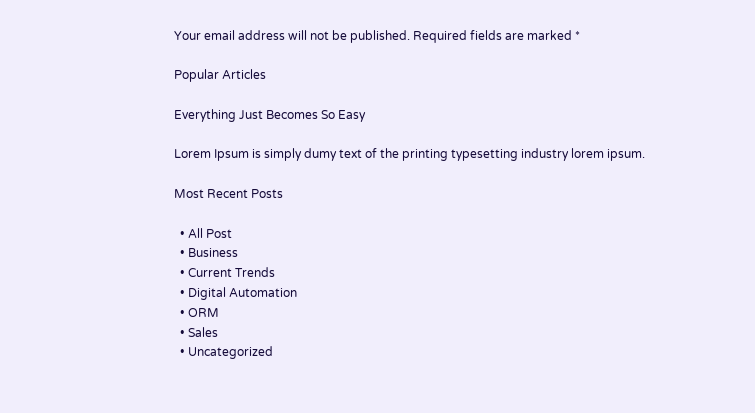Your email address will not be published. Required fields are marked *

Popular Articles

Everything Just Becomes So Easy

Lorem Ipsum is simply dumy text of the printing typesetting industry lorem ipsum.

Most Recent Posts

  • All Post
  • Business
  • Current Trends
  • Digital Automation
  • ORM
  • Sales
  • Uncategorized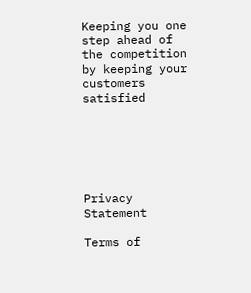Keeping you one step ahead of the competition by keeping your customers satisfied






Privacy Statement

Terms of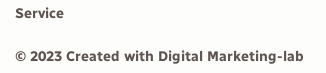Service

© 2023 Created with Digital Marketing-lab